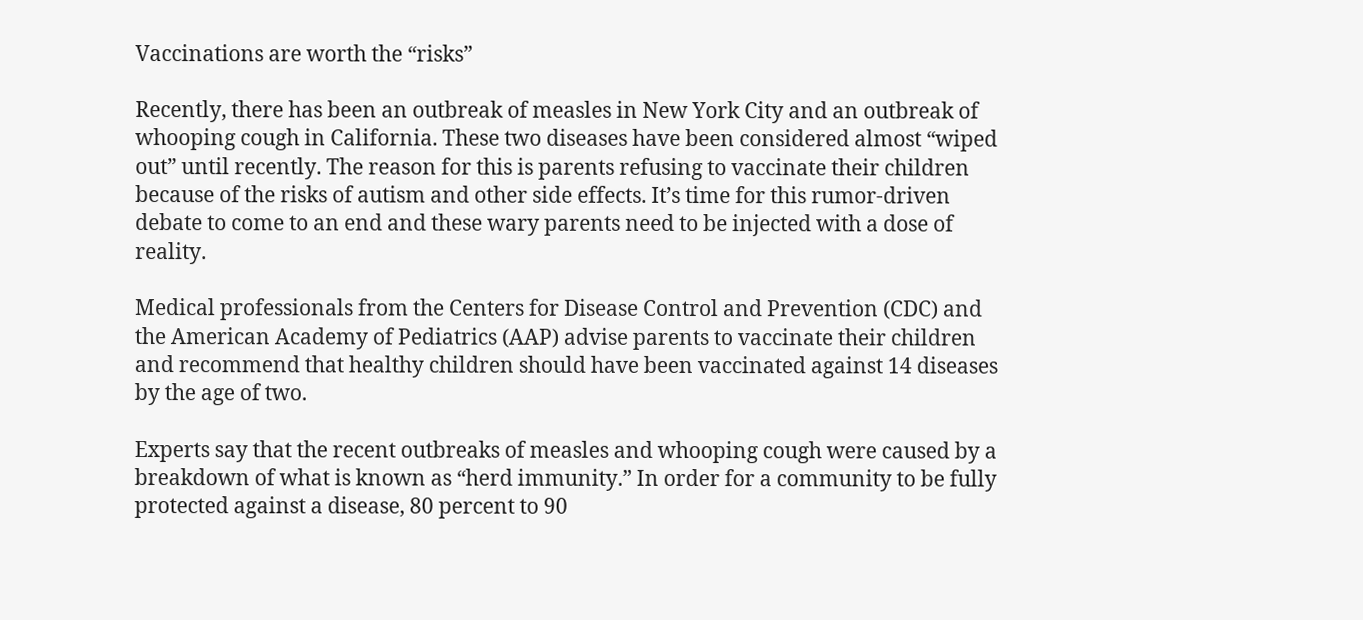Vaccinations are worth the “risks”

Recently, there has been an outbreak of measles in New York City and an outbreak of whooping cough in California. These two diseases have been considered almost “wiped out” until recently. The reason for this is parents refusing to vaccinate their children because of the risks of autism and other side effects. It’s time for this rumor-driven debate to come to an end and these wary parents need to be injected with a dose of reality.

Medical professionals from the Centers for Disease Control and Prevention (CDC) and the American Academy of Pediatrics (AAP) advise parents to vaccinate their children and recommend that healthy children should have been vaccinated against 14 diseases by the age of two.

Experts say that the recent outbreaks of measles and whooping cough were caused by a breakdown of what is known as “herd immunity.” In order for a community to be fully protected against a disease, 80 percent to 90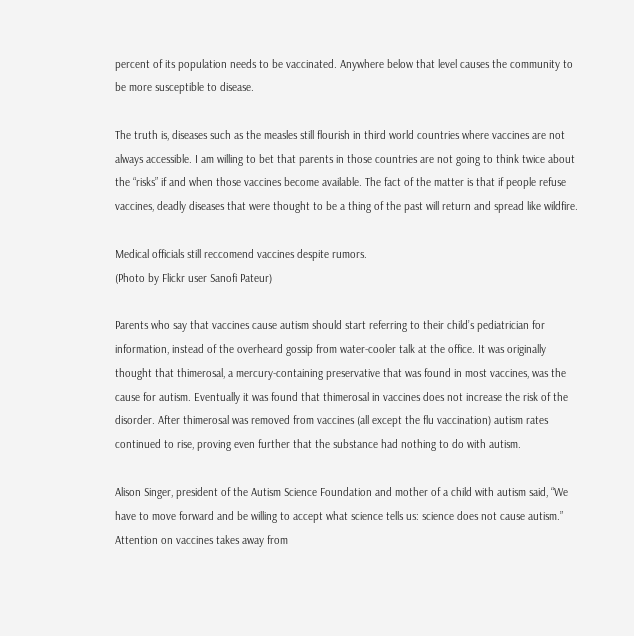percent of its population needs to be vaccinated. Anywhere below that level causes the community to be more susceptible to disease.

The truth is, diseases such as the measles still flourish in third world countries where vaccines are not always accessible. I am willing to bet that parents in those countries are not going to think twice about the “risks” if and when those vaccines become available. The fact of the matter is that if people refuse vaccines, deadly diseases that were thought to be a thing of the past will return and spread like wildfire.

Medical officials still reccomend vaccines despite rumors.
(Photo by Flickr user Sanofi Pateur)

Parents who say that vaccines cause autism should start referring to their child’s pediatrician for information, instead of the overheard gossip from water-cooler talk at the office. It was originally thought that thimerosal, a mercury-containing preservative that was found in most vaccines, was the cause for autism. Eventually it was found that thimerosal in vaccines does not increase the risk of the disorder. After thimerosal was removed from vaccines (all except the flu vaccination) autism rates continued to rise, proving even further that the substance had nothing to do with autism.

Alison Singer, president of the Autism Science Foundation and mother of a child with autism said, “We have to move forward and be willing to accept what science tells us: science does not cause autism.” Attention on vaccines takes away from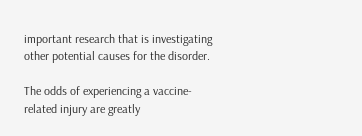important research that is investigating other potential causes for the disorder.

The odds of experiencing a vaccine-related injury are greatly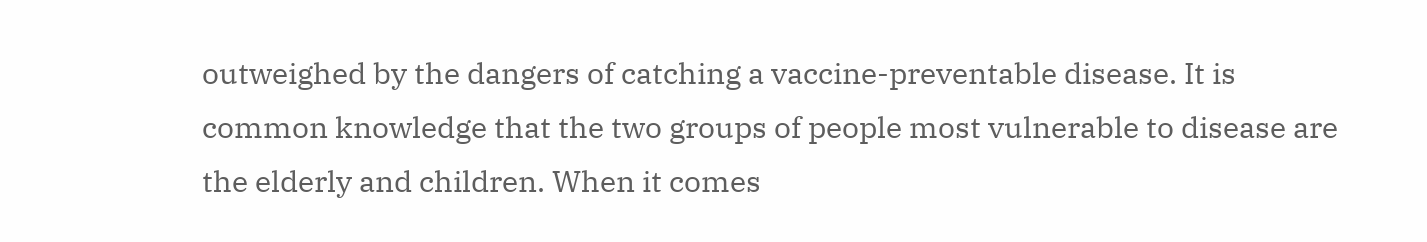outweighed by the dangers of catching a vaccine-preventable disease. It is common knowledge that the two groups of people most vulnerable to disease are the elderly and children. When it comes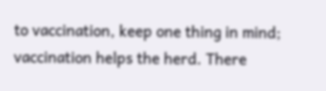to vaccination, keep one thing in mind; vaccination helps the herd. There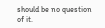should be no question of it.